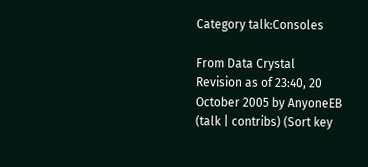Category talk:Consoles

From Data Crystal
Revision as of 23:40, 20 October 2005 by AnyoneEB (talk | contribs) (Sort key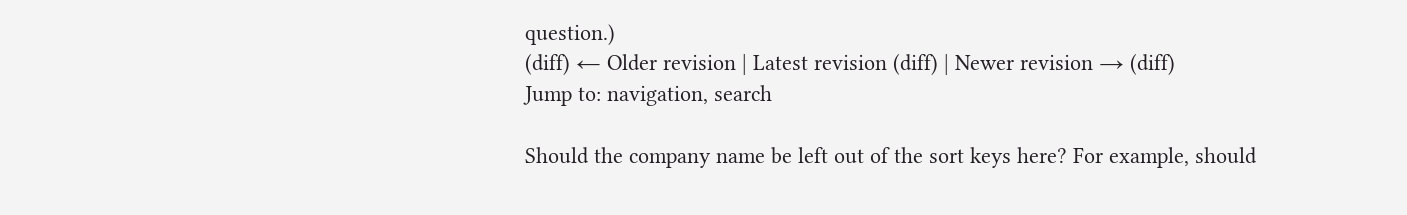question.)
(diff) ← Older revision | Latest revision (diff) | Newer revision → (diff)
Jump to: navigation, search

Should the company name be left out of the sort keys here? For example, should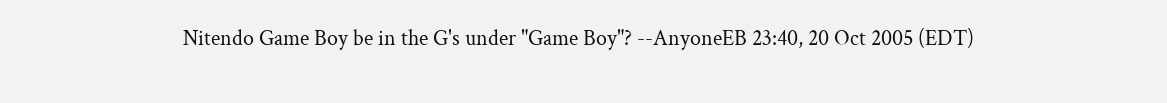Nitendo Game Boy be in the G's under "Game Boy"? --AnyoneEB 23:40, 20 Oct 2005 (EDT)